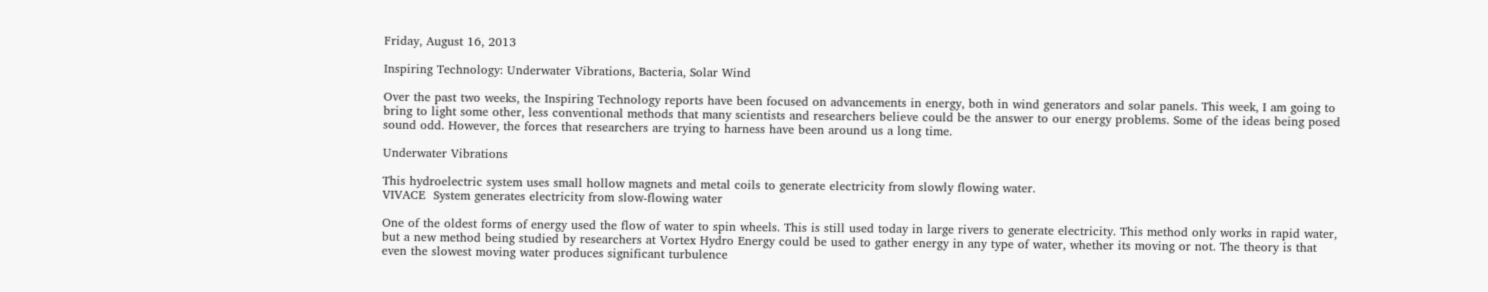Friday, August 16, 2013

Inspiring Technology: Underwater Vibrations, Bacteria, Solar Wind

Over the past two weeks, the Inspiring Technology reports have been focused on advancements in energy, both in wind generators and solar panels. This week, I am going to bring to light some other, less conventional methods that many scientists and researchers believe could be the answer to our energy problems. Some of the ideas being posed sound odd. However, the forces that researchers are trying to harness have been around us a long time.

Underwater Vibrations

This hydroelectric system uses small hollow magnets and metal coils to generate electricity from slowly flowing water.
VIVACE  System generates electricity from slow-flowing water

One of the oldest forms of energy used the flow of water to spin wheels. This is still used today in large rivers to generate electricity. This method only works in rapid water, but a new method being studied by researchers at Vortex Hydro Energy could be used to gather energy in any type of water, whether its moving or not. The theory is that even the slowest moving water produces significant turbulence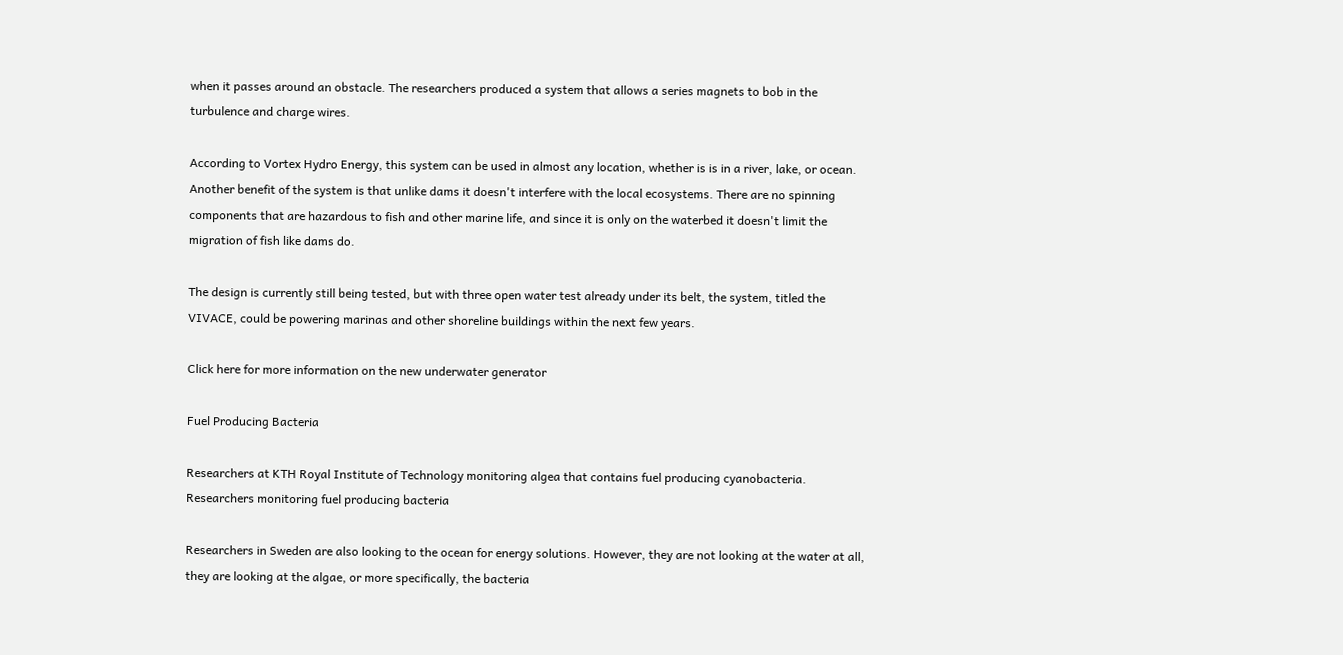when it passes around an obstacle. The researchers produced a system that allows a series magnets to bob in the turbulence and charge wires.

According to Vortex Hydro Energy, this system can be used in almost any location, whether is is in a river, lake, or ocean. Another benefit of the system is that unlike dams it doesn't interfere with the local ecosystems. There are no spinning components that are hazardous to fish and other marine life, and since it is only on the waterbed it doesn't limit the migration of fish like dams do.

The design is currently still being tested, but with three open water test already under its belt, the system, titled the VIVACE, could be powering marinas and other shoreline buildings within the next few years.

Click here for more information on the new underwater generator

Fuel Producing Bacteria

Researchers at KTH Royal Institute of Technology monitoring algea that contains fuel producing cyanobacteria.
Researchers monitoring fuel producing bacteria

Researchers in Sweden are also looking to the ocean for energy solutions. However, they are not looking at the water at all, they are looking at the algae, or more specifically, the bacteria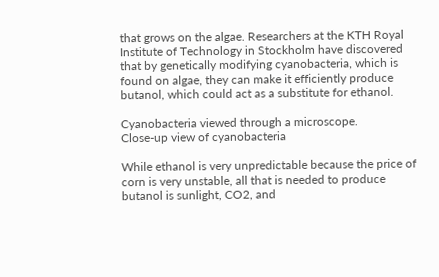that grows on the algae. Researchers at the KTH Royal Institute of Technology in Stockholm have discovered that by genetically modifying cyanobacteria, which is found on algae, they can make it efficiently produce butanol, which could act as a substitute for ethanol.

Cyanobacteria viewed through a microscope.
Close-up view of cyanobacteria

While ethanol is very unpredictable because the price of corn is very unstable, all that is needed to produce butanol is sunlight, CO2, and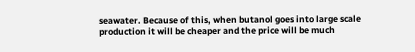seawater. Because of this, when butanol goes into large scale production it will be cheaper and the price will be much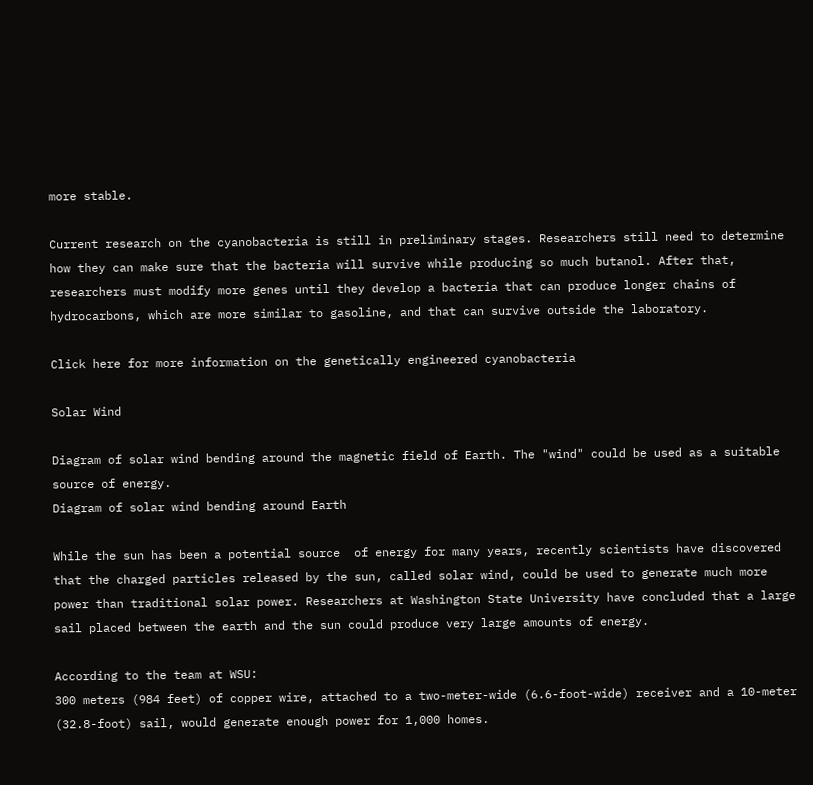more stable.

Current research on the cyanobacteria is still in preliminary stages. Researchers still need to determine how they can make sure that the bacteria will survive while producing so much butanol. After that, researchers must modify more genes until they develop a bacteria that can produce longer chains of hydrocarbons, which are more similar to gasoline, and that can survive outside the laboratory.

Click here for more information on the genetically engineered cyanobacteria

Solar Wind

Diagram of solar wind bending around the magnetic field of Earth. The "wind" could be used as a suitable source of energy.
Diagram of solar wind bending around Earth

While the sun has been a potential source  of energy for many years, recently scientists have discovered that the charged particles released by the sun, called solar wind, could be used to generate much more power than traditional solar power. Researchers at Washington State University have concluded that a large sail placed between the earth and the sun could produce very large amounts of energy.

According to the team at WSU:
300 meters (984 feet) of copper wire, attached to a two-meter-wide (6.6-foot-wide) receiver and a 10-meter (32.8-foot) sail, would generate enough power for 1,000 homes.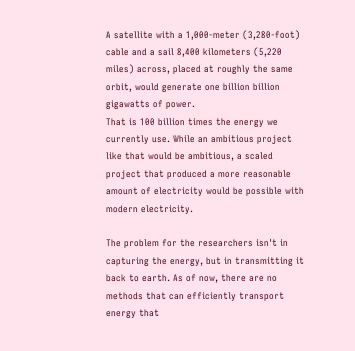A satellite with a 1,000-meter (3,280-foot) cable and a sail 8,400 kilometers (5,220 miles) across, placed at roughly the same orbit, would generate one billion billion gigawatts of power.
That is 100 billion times the energy we currently use. While an ambitious project like that would be ambitious, a scaled project that produced a more reasonable amount of electricity would be possible with modern electricity.

The problem for the researchers isn't in capturing the energy, but in transmitting it back to earth. As of now, there are no methods that can efficiently transport energy that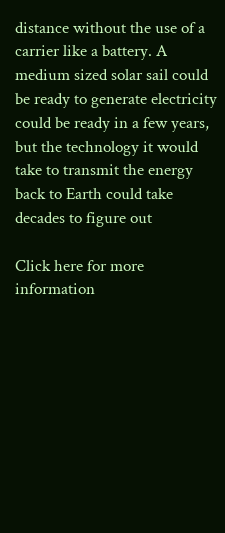distance without the use of a carrier like a battery. A medium sized solar sail could be ready to generate electricity could be ready in a few years, but the technology it would take to transmit the energy back to Earth could take decades to figure out

Click here for more information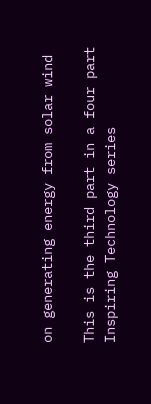on generating energy from solar wind

This is the third part in a four part Inspiring Technology series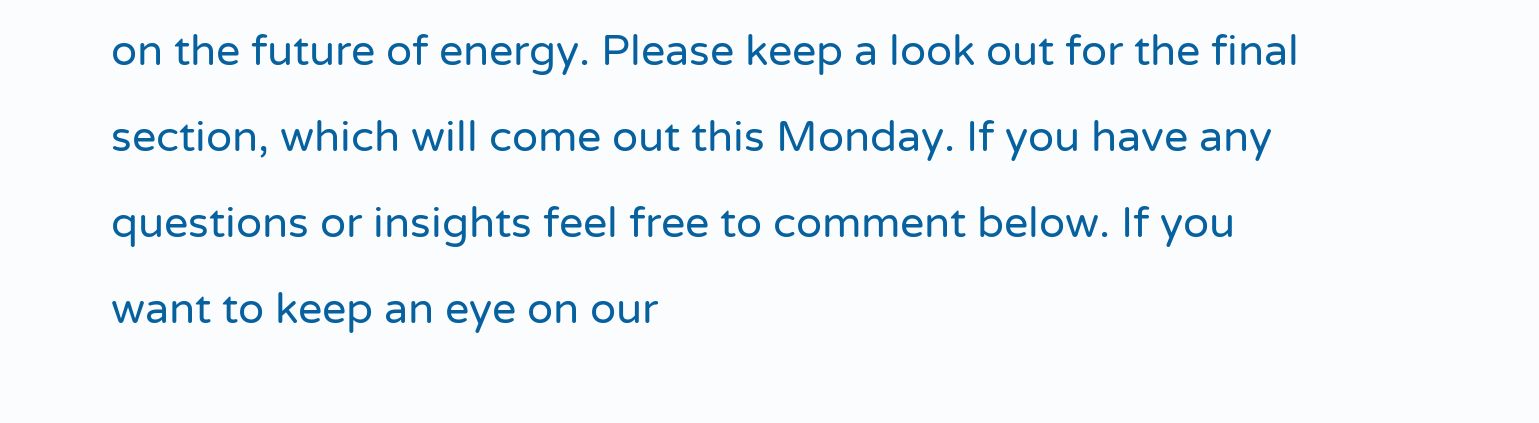on the future of energy. Please keep a look out for the final section, which will come out this Monday. If you have any questions or insights feel free to comment below. If you want to keep an eye on our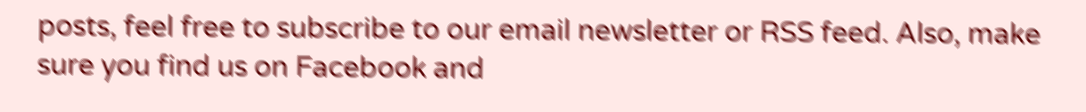posts, feel free to subscribe to our email newsletter or RSS feed. Also, make sure you find us on Facebook and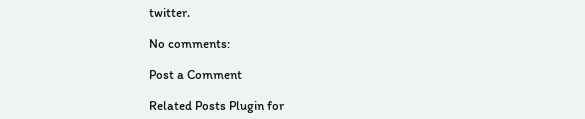twitter.

No comments:

Post a Comment

Related Posts Plugin for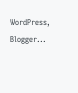WordPress, Blogger...